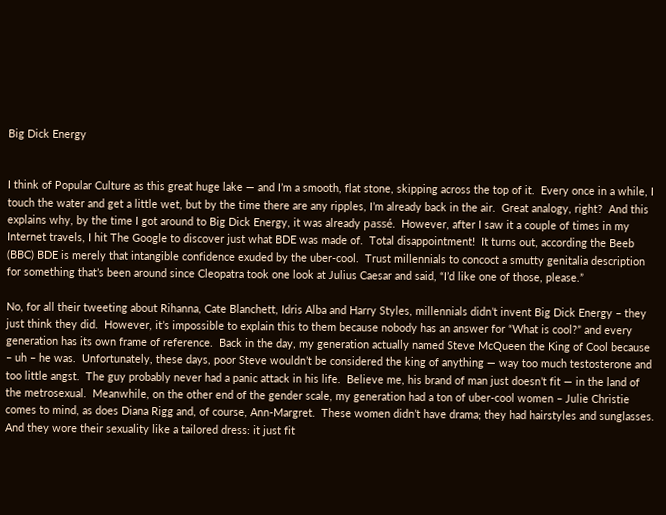Big Dick Energy


I think of Popular Culture as this great huge lake — and I’m a smooth, flat stone, skipping across the top of it.  Every once in a while, I touch the water and get a little wet, but by the time there are any ripples, I’m already back in the air.  Great analogy, right?  And this explains why, by the time I got around to Big Dick Energy, it was already passé.  However, after I saw it a couple of times in my Internet travels, I hit The Google to discover just what BDE was made of.  Total disappointment!  It turns out, according the Beeb (BBC) BDE is merely that intangible confidence exuded by the uber-cool.  Trust millennials to concoct a smutty genitalia description for something that’s been around since Cleopatra took one look at Julius Caesar and said, “I’d like one of those, please.”

No, for all their tweeting about Rihanna, Cate Blanchett, Idris Alba and Harry Styles, millennials didn’t invent Big Dick Energy – they just think they did.  However, it’s impossible to explain this to them because nobody has an answer for “What is cool?” and every generation has its own frame of reference.  Back in the day, my generation actually named Steve McQueen the King of Cool because – uh – he was.  Unfortunately, these days, poor Steve wouldn’t be considered the king of anything — way too much testosterone and too little angst.  The guy probably never had a panic attack in his life.  Believe me, his brand of man just doesn’t fit — in the land of the metrosexual.  Meanwhile, on the other end of the gender scale, my generation had a ton of uber-cool women – Julie Christie comes to mind, as does Diana Rigg and, of course, Ann-Margret.  These women didn’t have drama; they had hairstyles and sunglasses.  And they wore their sexuality like a tailored dress: it just fit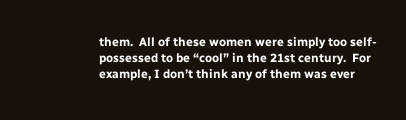them.  All of these women were simply too self-possessed to be “cool” in the 21st century.  For example, I don’t think any of them was ever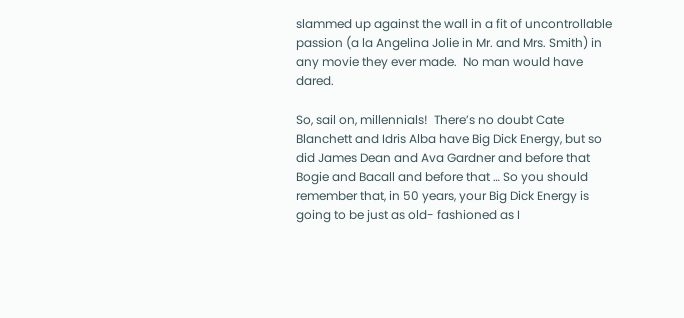slammed up against the wall in a fit of uncontrollable passion (a la Angelina Jolie in Mr. and Mrs. Smith) in any movie they ever made.  No man would have dared.

So, sail on, millennials!  There’s no doubt Cate Blanchett and Idris Alba have Big Dick Energy, but so did James Dean and Ava Gardner and before that Bogie and Bacall and before that … So you should remember that, in 50 years, your Big Dick Energy is going to be just as old- fashioned as I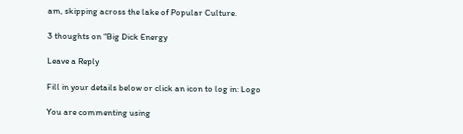am, skipping across the lake of Popular Culture.

3 thoughts on “Big Dick Energy

Leave a Reply

Fill in your details below or click an icon to log in: Logo

You are commenting using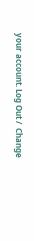your account. Log Out /  Change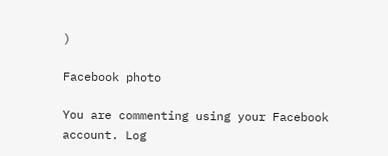)

Facebook photo

You are commenting using your Facebook account. Log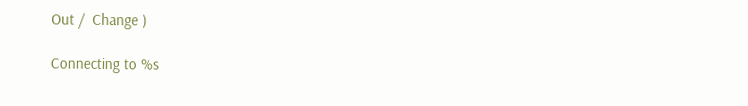Out /  Change )

Connecting to %s